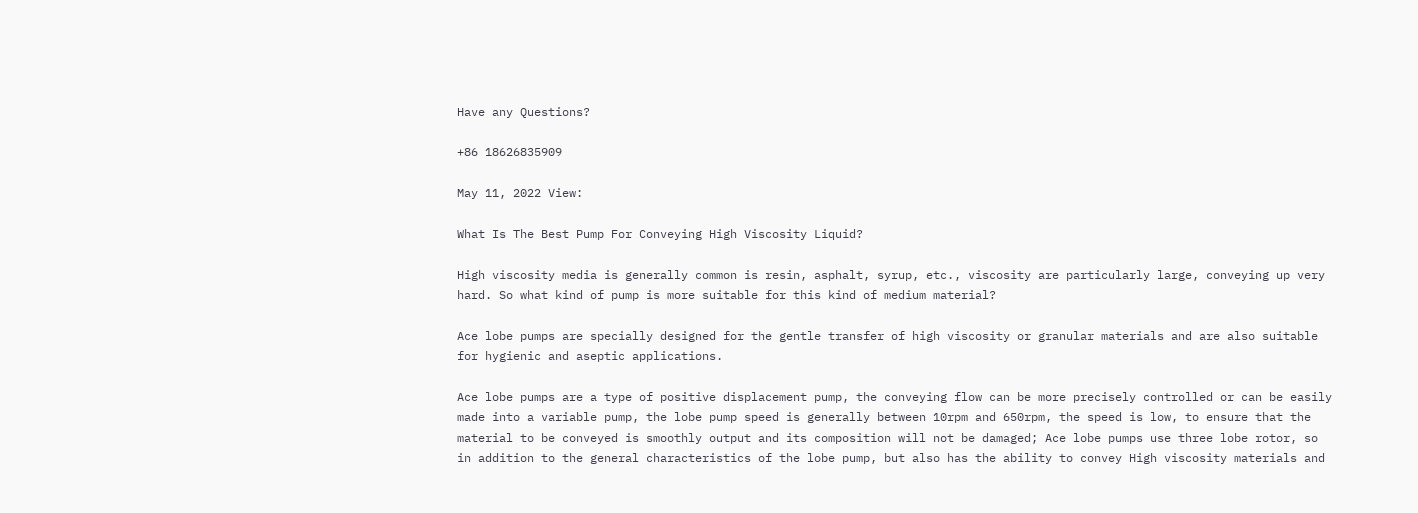Have any Questions?

+86 18626835909

May 11, 2022 View:

What Is The Best Pump For Conveying High Viscosity Liquid?

High viscosity media is generally common is resin, asphalt, syrup, etc., viscosity are particularly large, conveying up very hard. So what kind of pump is more suitable for this kind of medium material?

Ace lobe pumps are specially designed for the gentle transfer of high viscosity or granular materials and are also suitable for hygienic and aseptic applications.

Ace lobe pumps are a type of positive displacement pump, the conveying flow can be more precisely controlled or can be easily made into a variable pump, the lobe pump speed is generally between 10rpm and 650rpm, the speed is low, to ensure that the material to be conveyed is smoothly output and its composition will not be damaged; Ace lobe pumps use three lobe rotor, so in addition to the general characteristics of the lobe pump, but also has the ability to convey High viscosity materials and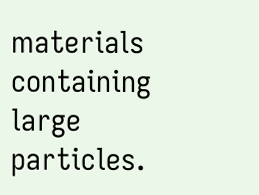materials containing large particles.